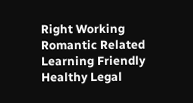Right Working Romantic Related Learning Friendly Healthy Legal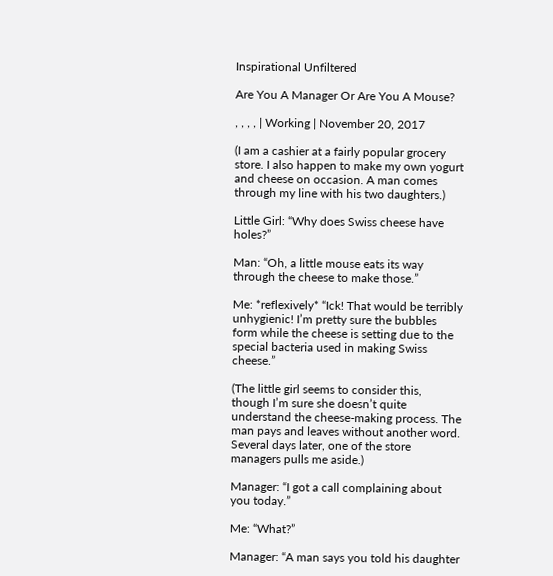Inspirational Unfiltered

Are You A Manager Or Are You A Mouse?

, , , , | Working | November 20, 2017

(I am a cashier at a fairly popular grocery store. I also happen to make my own yogurt and cheese on occasion. A man comes through my line with his two daughters.)

Little Girl: “Why does Swiss cheese have holes?”

Man: “Oh, a little mouse eats its way through the cheese to make those.”

Me: *reflexively* “Ick! That would be terribly unhygienic! I’m pretty sure the bubbles form while the cheese is setting due to the special bacteria used in making Swiss cheese.”

(The little girl seems to consider this, though I’m sure she doesn’t quite understand the cheese-making process. The man pays and leaves without another word. Several days later, one of the store managers pulls me aside.)

Manager: “I got a call complaining about you today.”

Me: “What?”

Manager: “A man says you told his daughter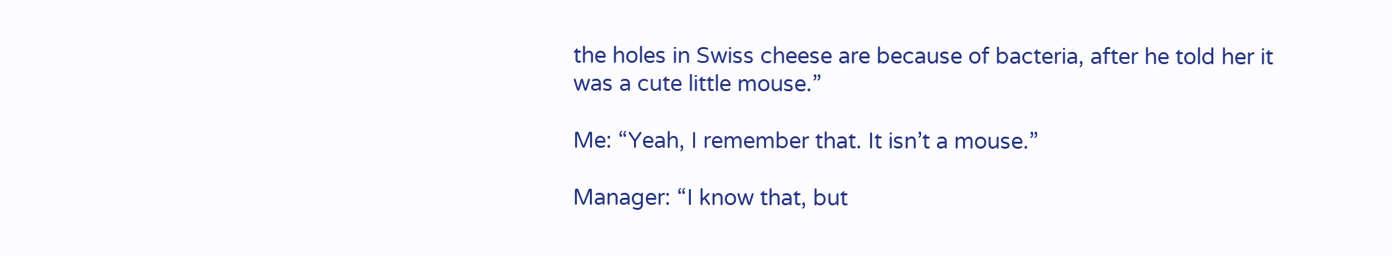the holes in Swiss cheese are because of bacteria, after he told her it was a cute little mouse.”

Me: “Yeah, I remember that. It isn’t a mouse.”

Manager: “I know that, but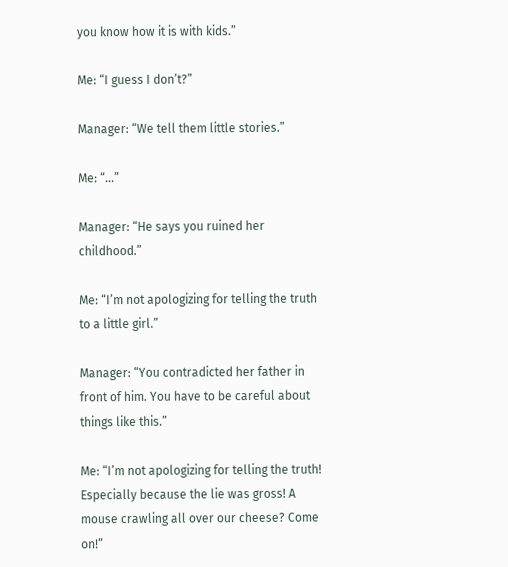you know how it is with kids.”

Me: “I guess I don’t?”

Manager: “We tell them little stories.”

Me: “…”

Manager: “He says you ruined her childhood.”

Me: “I’m not apologizing for telling the truth to a little girl.”

Manager: “You contradicted her father in front of him. You have to be careful about things like this.”

Me: “I’m not apologizing for telling the truth! Especially because the lie was gross! A mouse crawling all over our cheese? Come on!”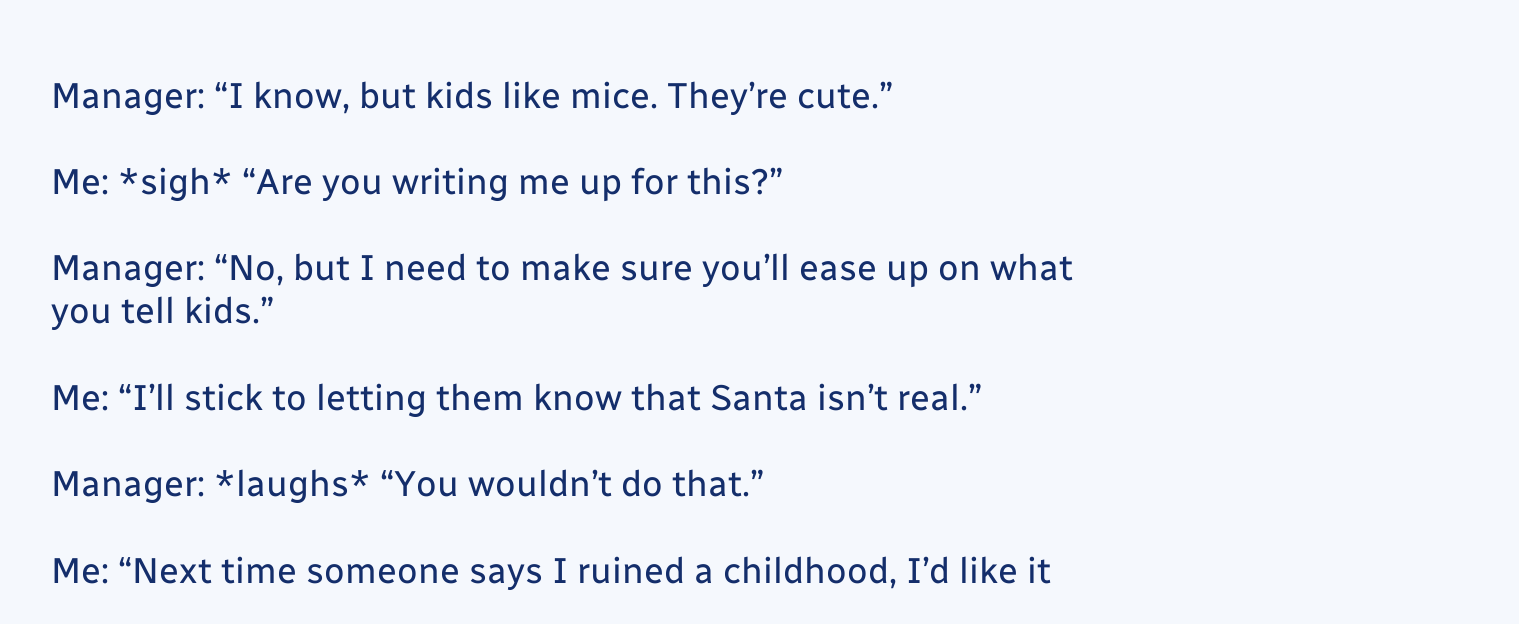Manager: “I know, but kids like mice. They’re cute.”

Me: *sigh* “Are you writing me up for this?”

Manager: “No, but I need to make sure you’ll ease up on what you tell kids.”

Me: “I’ll stick to letting them know that Santa isn’t real.”

Manager: *laughs* “You wouldn’t do that.”

Me: “Next time someone says I ruined a childhood, I’d like it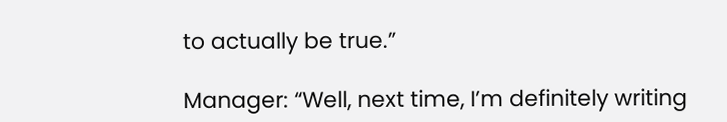to actually be true.”

Manager: “Well, next time, I’m definitely writing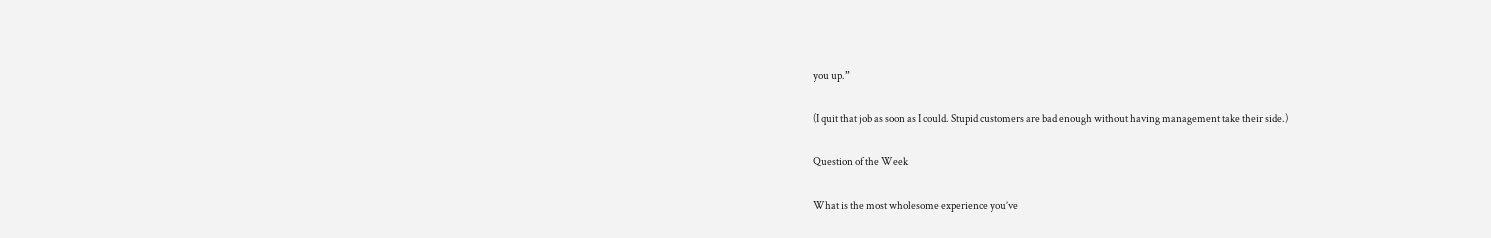you up.”

(I quit that job as soon as I could. Stupid customers are bad enough without having management take their side.)

Question of the Week

What is the most wholesome experience you’ve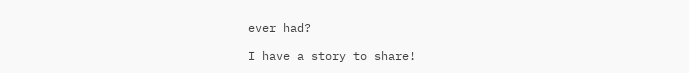ever had?

I have a story to share!